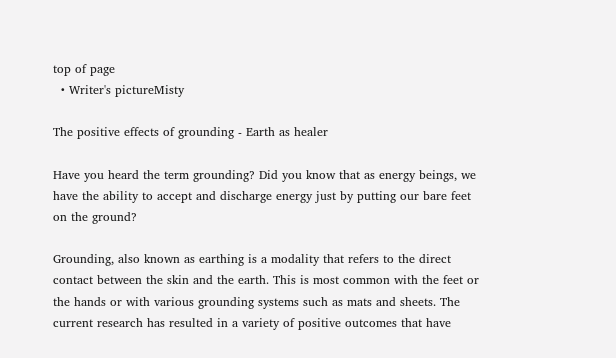top of page
  • Writer's pictureMisty

The positive effects of grounding - Earth as healer

Have you heard the term grounding? Did you know that as energy beings, we have the ability to accept and discharge energy just by putting our bare feet on the ground?

Grounding, also known as earthing is a modality that refers to the direct contact between the skin and the earth. This is most common with the feet or the hands or with various grounding systems such as mats and sheets. The current research has resulted in a variety of positive outcomes that have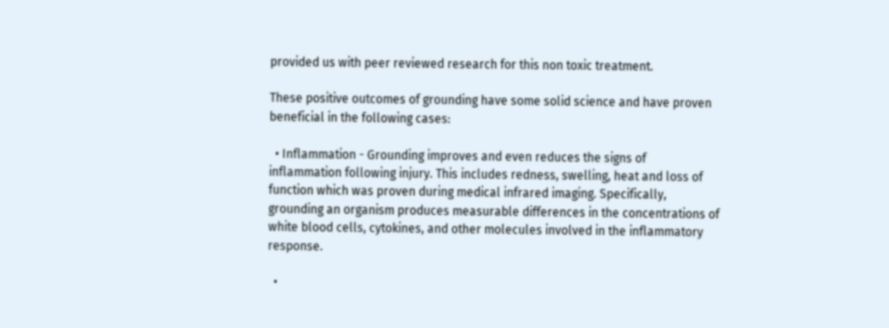provided us with peer reviewed research for this non toxic treatment.

These positive outcomes of grounding have some solid science and have proven beneficial in the following cases:

  • Inflammation - Grounding improves and even reduces the signs of inflammation following injury. This includes redness, swelling, heat and loss of function which was proven during medical infrared imaging. Specifically, grounding an organism produces measurable differences in the concentrations of white blood cells, cytokines, and other molecules involved in the inflammatory response.

  •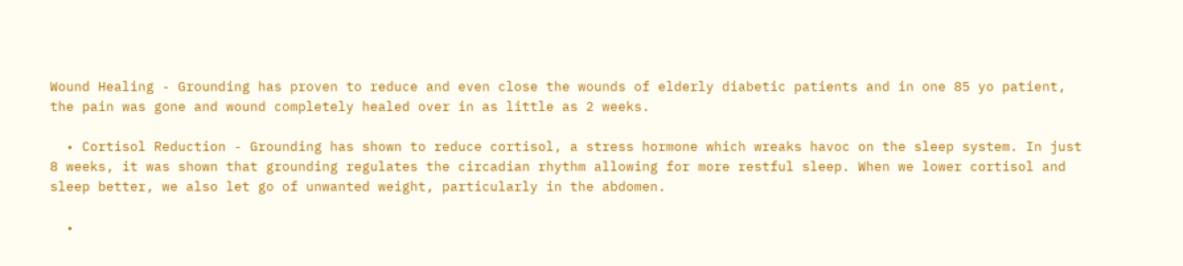Wound Healing - Grounding has proven to reduce and even close the wounds of elderly diabetic patients and in one 85 yo patient, the pain was gone and wound completely healed over in as little as 2 weeks.

  • Cortisol Reduction - Grounding has shown to reduce cortisol, a stress hormone which wreaks havoc on the sleep system. In just 8 weeks, it was shown that grounding regulates the circadian rhythm allowing for more restful sleep. When we lower cortisol and sleep better, we also let go of unwanted weight, particularly in the abdomen.

  •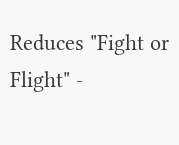Reduces "Fight or Flight" -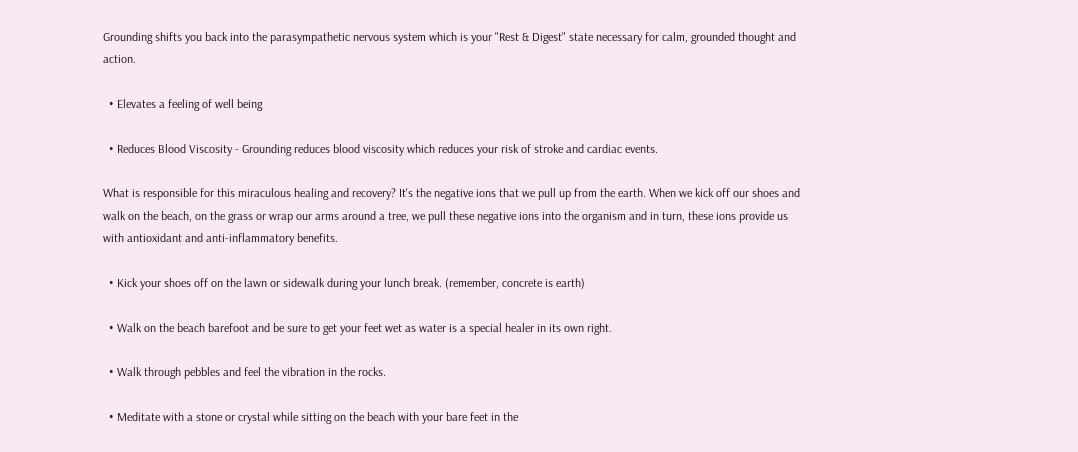Grounding shifts you back into the parasympathetic nervous system which is your "Rest & Digest" state necessary for calm, grounded thought and action.

  • Elevates a feeling of well being

  • Reduces Blood Viscosity - Grounding reduces blood viscosity which reduces your risk of stroke and cardiac events.

What is responsible for this miraculous healing and recovery? It's the negative ions that we pull up from the earth. When we kick off our shoes and walk on the beach, on the grass or wrap our arms around a tree, we pull these negative ions into the organism and in turn, these ions provide us with antioxidant and anti-inflammatory benefits.

  • Kick your shoes off on the lawn or sidewalk during your lunch break. (remember, concrete is earth)

  • Walk on the beach barefoot and be sure to get your feet wet as water is a special healer in its own right.

  • Walk through pebbles and feel the vibration in the rocks.

  • Meditate with a stone or crystal while sitting on the beach with your bare feet in the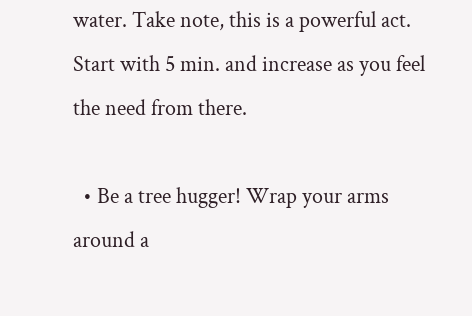water. Take note, this is a powerful act. Start with 5 min. and increase as you feel the need from there.

  • Be a tree hugger! Wrap your arms around a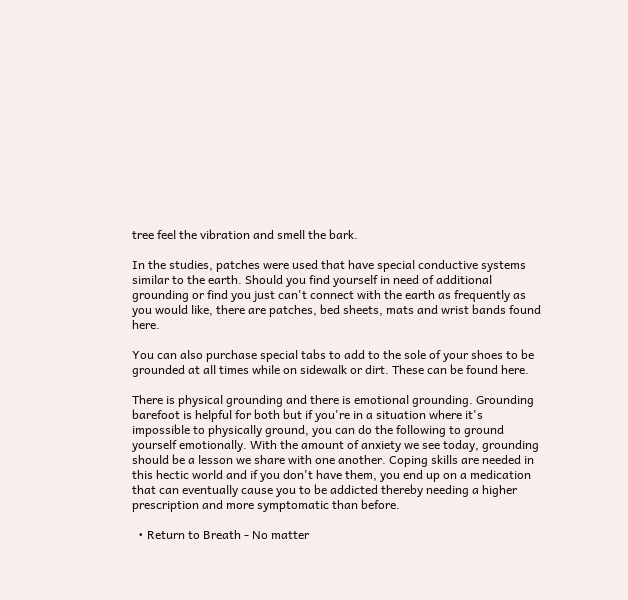tree feel the vibration and smell the bark.

In the studies, patches were used that have special conductive systems similar to the earth. Should you find yourself in need of additional grounding or find you just can't connect with the earth as frequently as you would like, there are patches, bed sheets, mats and wrist bands found here.

You can also purchase special tabs to add to the sole of your shoes to be grounded at all times while on sidewalk or dirt. These can be found here.

There is physical grounding and there is emotional grounding. Grounding barefoot is helpful for both but if you're in a situation where it's impossible to physically ground, you can do the following to ground yourself emotionally. With the amount of anxiety we see today, grounding should be a lesson we share with one another. Coping skills are needed in this hectic world and if you don't have them, you end up on a medication that can eventually cause you to be addicted thereby needing a higher prescription and more symptomatic than before.

  • Return to Breath - No matter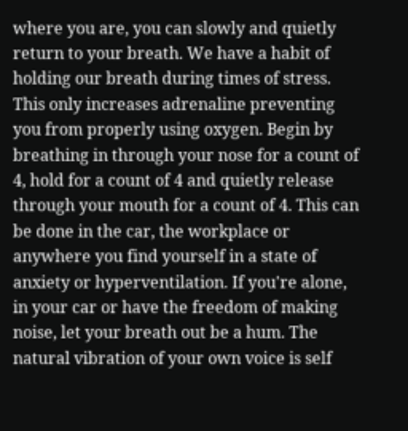where you are, you can slowly and quietly return to your breath. We have a habit of holding our breath during times of stress. This only increases adrenaline preventing you from properly using oxygen. Begin by breathing in through your nose for a count of 4, hold for a count of 4 and quietly release through your mouth for a count of 4. This can be done in the car, the workplace or anywhere you find yourself in a state of anxiety or hyperventilation. If you're alone, in your car or have the freedom of making noise, let your breath out be a hum. The natural vibration of your own voice is self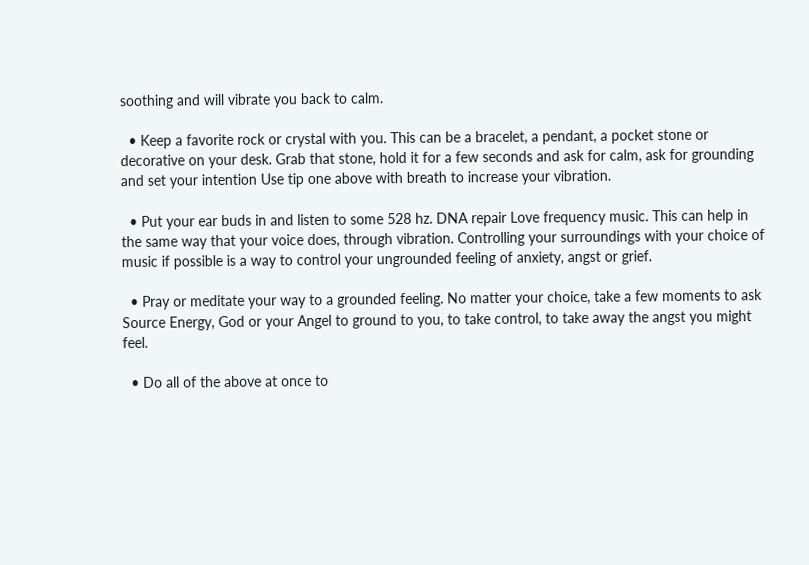soothing and will vibrate you back to calm.

  • Keep a favorite rock or crystal with you. This can be a bracelet, a pendant, a pocket stone or decorative on your desk. Grab that stone, hold it for a few seconds and ask for calm, ask for grounding and set your intention Use tip one above with breath to increase your vibration.

  • Put your ear buds in and listen to some 528 hz. DNA repair Love frequency music. This can help in the same way that your voice does, through vibration. Controlling your surroundings with your choice of music if possible is a way to control your ungrounded feeling of anxiety, angst or grief.

  • Pray or meditate your way to a grounded feeling. No matter your choice, take a few moments to ask Source Energy, God or your Angel to ground to you, to take control, to take away the angst you might feel.

  • Do all of the above at once to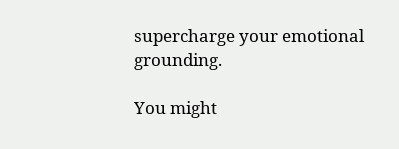supercharge your emotional grounding.

You might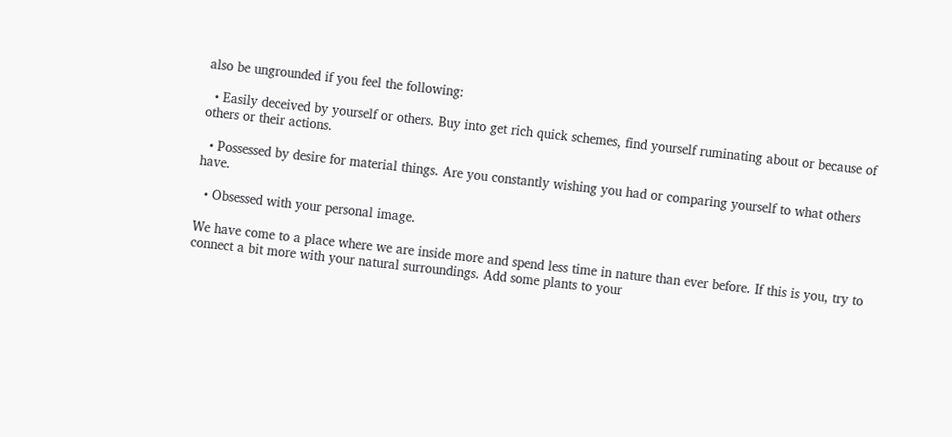also be ungrounded if you feel the following:

  • Easily deceived by yourself or others. Buy into get rich quick schemes, find yourself ruminating about or because of others or their actions.

  • Possessed by desire for material things. Are you constantly wishing you had or comparing yourself to what others have.

  • Obsessed with your personal image.

We have come to a place where we are inside more and spend less time in nature than ever before. If this is you, try to connect a bit more with your natural surroundings. Add some plants to your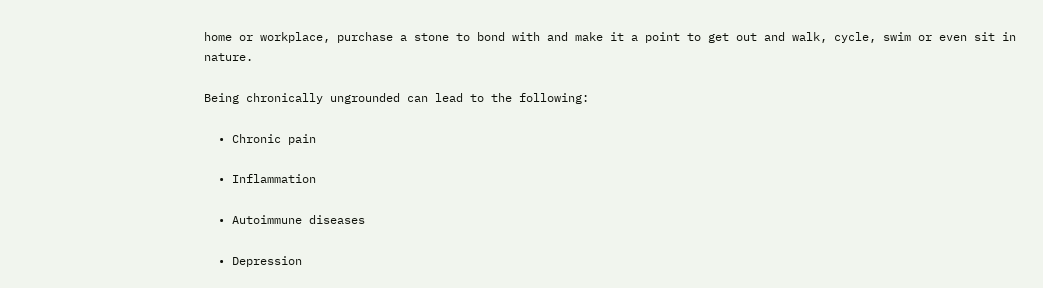home or workplace, purchase a stone to bond with and make it a point to get out and walk, cycle, swim or even sit in nature.

Being chronically ungrounded can lead to the following:

  • Chronic pain

  • Inflammation

  • Autoimmune diseases

  • Depression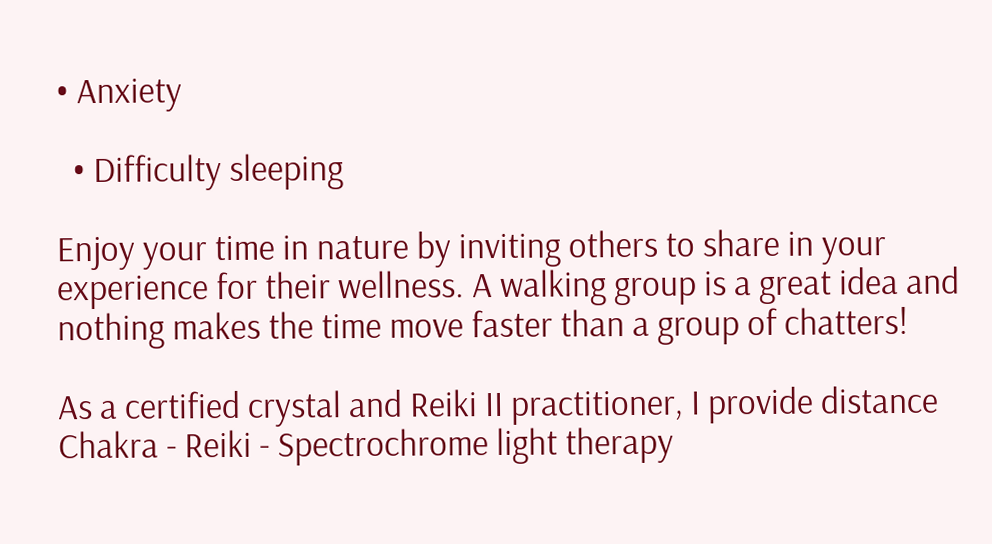• Anxiety

  • Difficulty sleeping

Enjoy your time in nature by inviting others to share in your experience for their wellness. A walking group is a great idea and nothing makes the time move faster than a group of chatters!

As a certified crystal and Reiki II practitioner, I provide distance Chakra - Reiki - Spectrochrome light therapy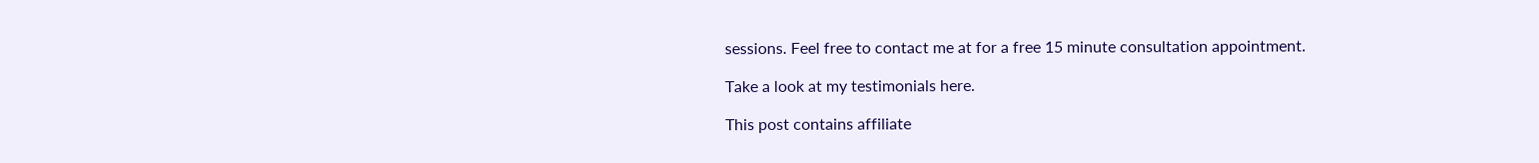sessions. Feel free to contact me at for a free 15 minute consultation appointment.

Take a look at my testimonials here.

This post contains affiliate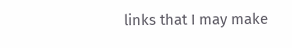links that I may make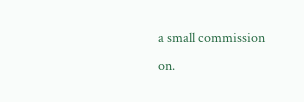a small commission on.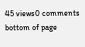45 views0 comments
bottom of page